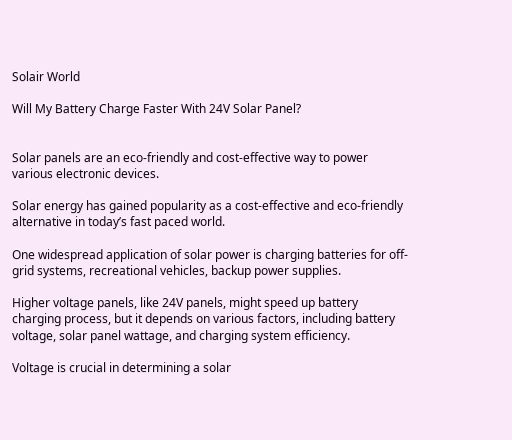Solair World

Will My Battery Charge Faster With 24V Solar Panel?


Solar panels are an eco-friendly and cost-effective way to power various electronic devices.

Solar energy has gained popularity as a cost-effective and eco-friendly alternative in today’s fast paced world.

One widespread application of solar power is charging batteries for off-grid systems, recreational vehicles, backup power supplies.

Higher voltage panels, like 24V panels, might speed up battery charging process, but it depends on various factors, including battery voltage, solar panel wattage, and charging system efficiency.

Voltage is crucial in determining a solar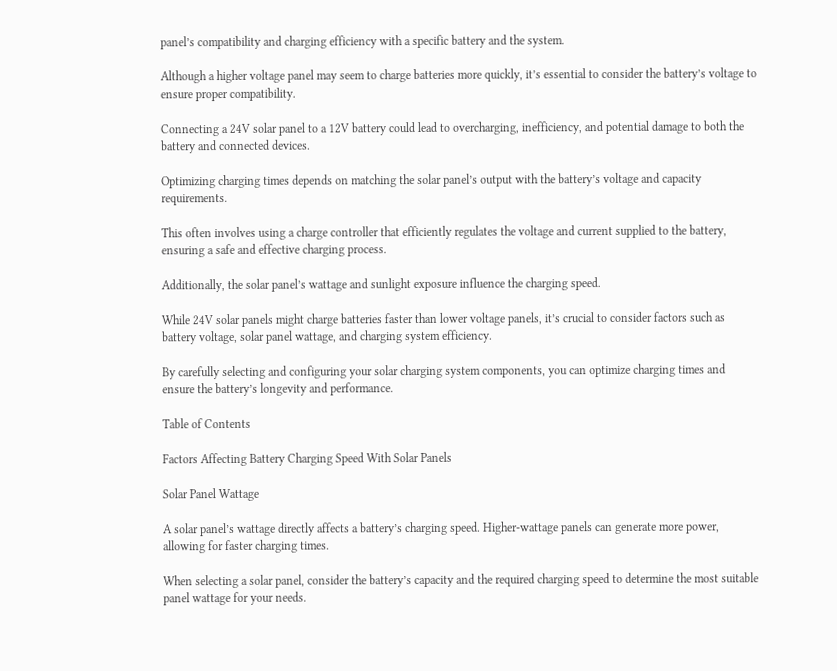panel’s compatibility and charging efficiency with a specific battery and the system.

Although a higher voltage panel may seem to charge batteries more quickly, it’s essential to consider the battery’s voltage to ensure proper compatibility.

Connecting a 24V solar panel to a 12V battery could lead to overcharging, inefficiency, and potential damage to both the battery and connected devices.

Optimizing charging times depends on matching the solar panel’s output with the battery’s voltage and capacity requirements.

This often involves using a charge controller that efficiently regulates the voltage and current supplied to the battery, ensuring a safe and effective charging process.

Additionally, the solar panel’s wattage and sunlight exposure influence the charging speed.

While 24V solar panels might charge batteries faster than lower voltage panels, it’s crucial to consider factors such as battery voltage, solar panel wattage, and charging system efficiency.

By carefully selecting and configuring your solar charging system components, you can optimize charging times and ensure the battery’s longevity and performance.

Table of Contents

Factors Affecting Battery Charging Speed With Solar Panels

Solar Panel Wattage

A solar panel’s wattage directly affects a battery’s charging speed. Higher-wattage panels can generate more power, allowing for faster charging times.

When selecting a solar panel, consider the battery’s capacity and the required charging speed to determine the most suitable panel wattage for your needs.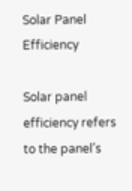Solar Panel Efficiency

Solar panel efficiency refers to the panel’s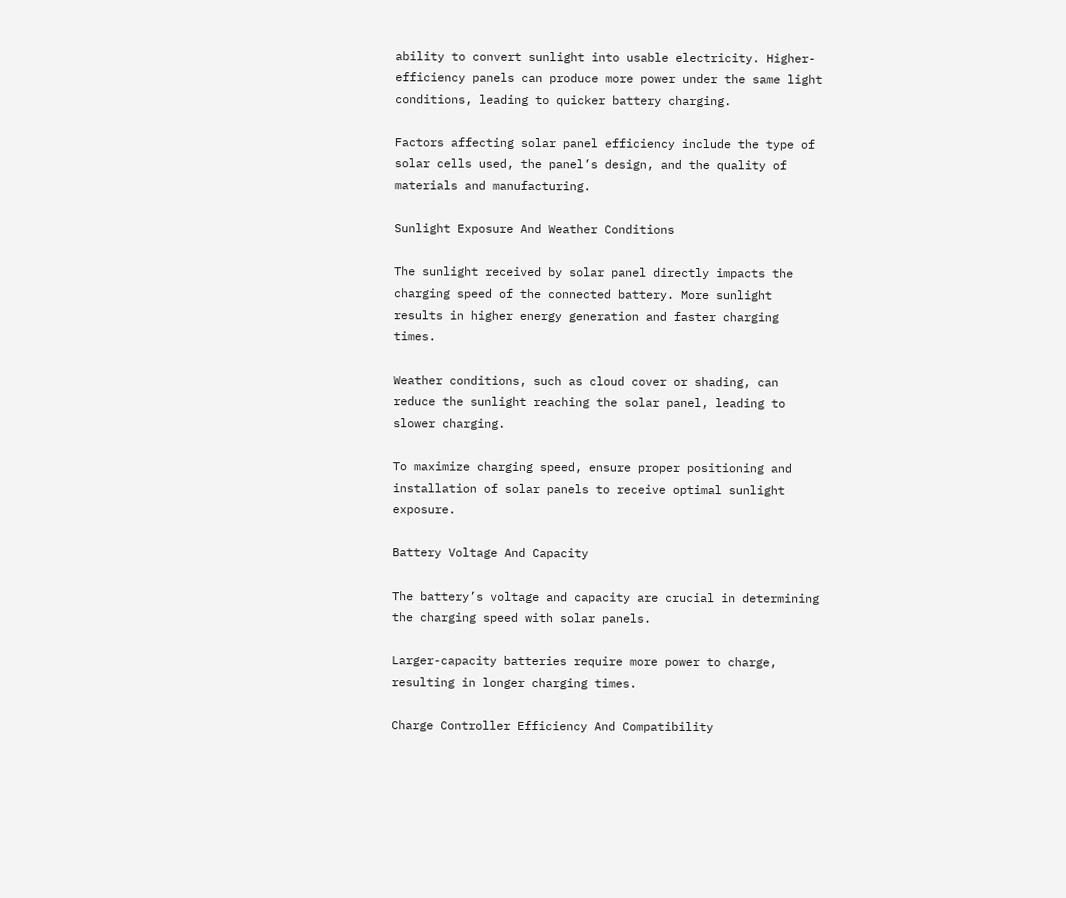ability to convert sunlight into usable electricity. Higher-efficiency panels can produce more power under the same light conditions, leading to quicker battery charging.

Factors affecting solar panel efficiency include the type of solar cells used, the panel’s design, and the quality of materials and manufacturing.

Sunlight Exposure And Weather Conditions

The sunlight received by solar panel directly impacts the charging speed of the connected battery. More sunlight results in higher energy generation and faster charging times.

Weather conditions, such as cloud cover or shading, can reduce the sunlight reaching the solar panel, leading to slower charging.

To maximize charging speed, ensure proper positioning and installation of solar panels to receive optimal sunlight exposure.

Battery Voltage And Capacity

The battery’s voltage and capacity are crucial in determining the charging speed with solar panels.

Larger-capacity batteries require more power to charge, resulting in longer charging times.

Charge Controller Efficiency And Compatibility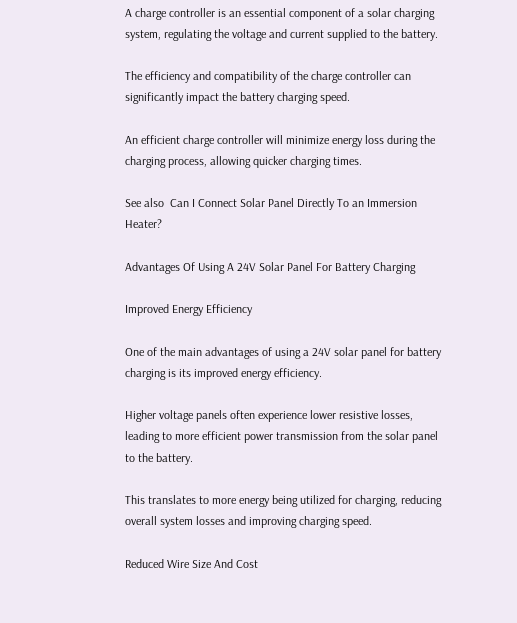A charge controller is an essential component of a solar charging system, regulating the voltage and current supplied to the battery.

The efficiency and compatibility of the charge controller can significantly impact the battery charging speed.

An efficient charge controller will minimize energy loss during the charging process, allowing quicker charging times.

See also  Can I Connect Solar Panel Directly To an Immersion Heater?

Advantages Of Using A 24V Solar Panel For Battery Charging

Improved Energy Efficiency

One of the main advantages of using a 24V solar panel for battery charging is its improved energy efficiency.

Higher voltage panels often experience lower resistive losses, leading to more efficient power transmission from the solar panel to the battery.

This translates to more energy being utilized for charging, reducing overall system losses and improving charging speed.

Reduced Wire Size And Cost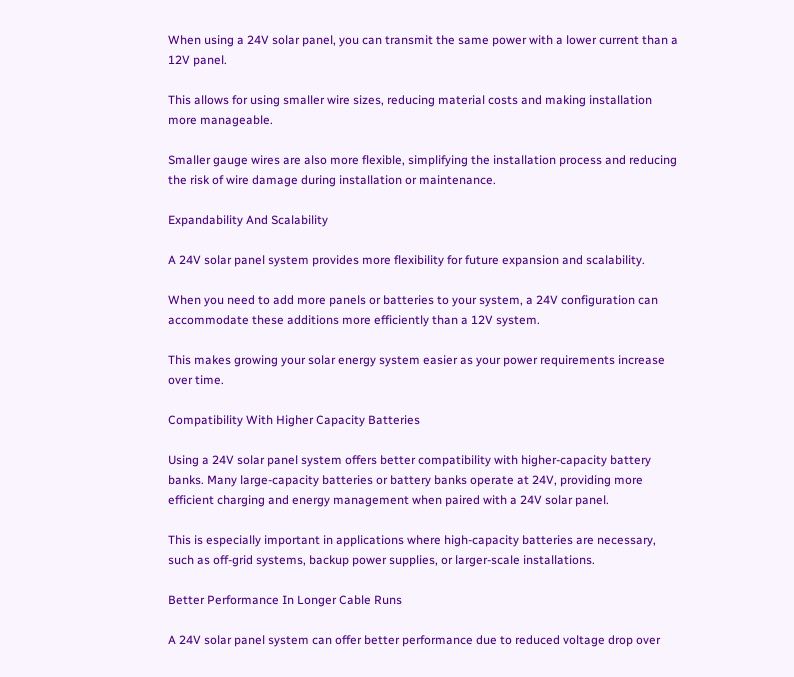When using a 24V solar panel, you can transmit the same power with a lower current than a 12V panel.

This allows for using smaller wire sizes, reducing material costs and making installation more manageable.

Smaller gauge wires are also more flexible, simplifying the installation process and reducing the risk of wire damage during installation or maintenance.

Expandability And Scalability

A 24V solar panel system provides more flexibility for future expansion and scalability.

When you need to add more panels or batteries to your system, a 24V configuration can accommodate these additions more efficiently than a 12V system.

This makes growing your solar energy system easier as your power requirements increase over time.

Compatibility With Higher Capacity Batteries

Using a 24V solar panel system offers better compatibility with higher-capacity battery banks. Many large-capacity batteries or battery banks operate at 24V, providing more efficient charging and energy management when paired with a 24V solar panel.

This is especially important in applications where high-capacity batteries are necessary, such as off-grid systems, backup power supplies, or larger-scale installations.

Better Performance In Longer Cable Runs

A 24V solar panel system can offer better performance due to reduced voltage drop over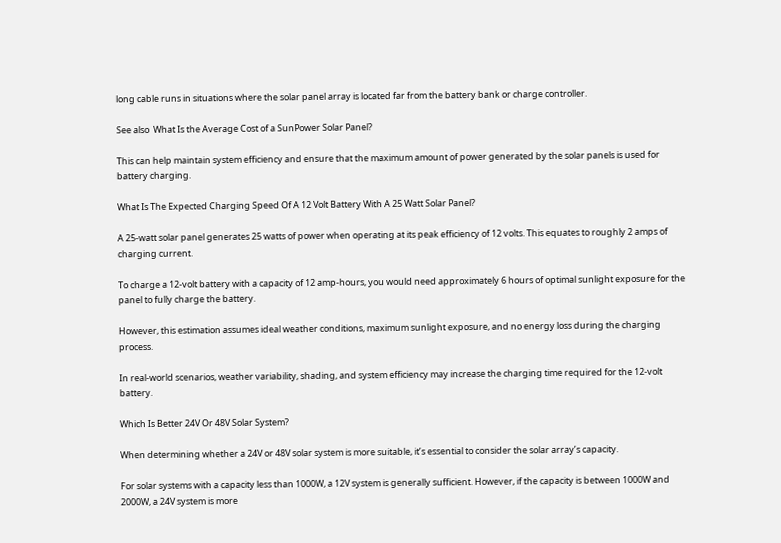long cable runs in situations where the solar panel array is located far from the battery bank or charge controller.

See also  What Is the Average Cost of a SunPower Solar Panel?

This can help maintain system efficiency and ensure that the maximum amount of power generated by the solar panels is used for battery charging.

What Is The Expected Charging Speed Of A 12 Volt Battery With A 25 Watt Solar Panel?

A 25-watt solar panel generates 25 watts of power when operating at its peak efficiency of 12 volts. This equates to roughly 2 amps of charging current.

To charge a 12-volt battery with a capacity of 12 amp-hours, you would need approximately 6 hours of optimal sunlight exposure for the panel to fully charge the battery.

However, this estimation assumes ideal weather conditions, maximum sunlight exposure, and no energy loss during the charging process.

In real-world scenarios, weather variability, shading, and system efficiency may increase the charging time required for the 12-volt battery.

Which Is Better 24V Or 48V Solar System?

When determining whether a 24V or 48V solar system is more suitable, it’s essential to consider the solar array’s capacity.

For solar systems with a capacity less than 1000W, a 12V system is generally sufficient. However, if the capacity is between 1000W and 2000W, a 24V system is more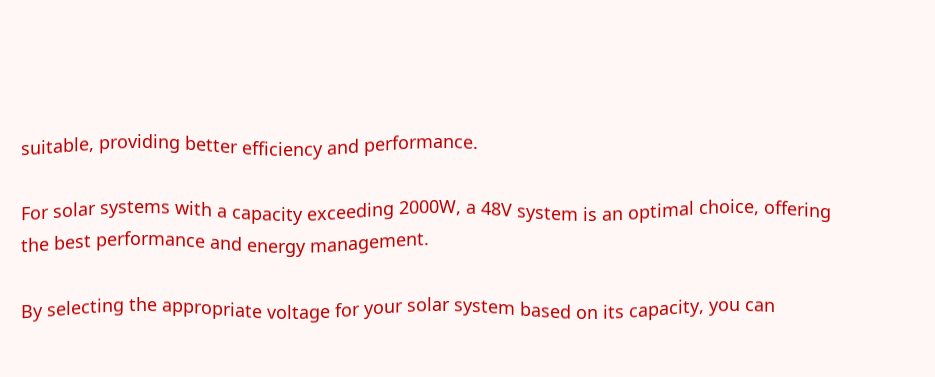suitable, providing better efficiency and performance.

For solar systems with a capacity exceeding 2000W, a 48V system is an optimal choice, offering the best performance and energy management.

By selecting the appropriate voltage for your solar system based on its capacity, you can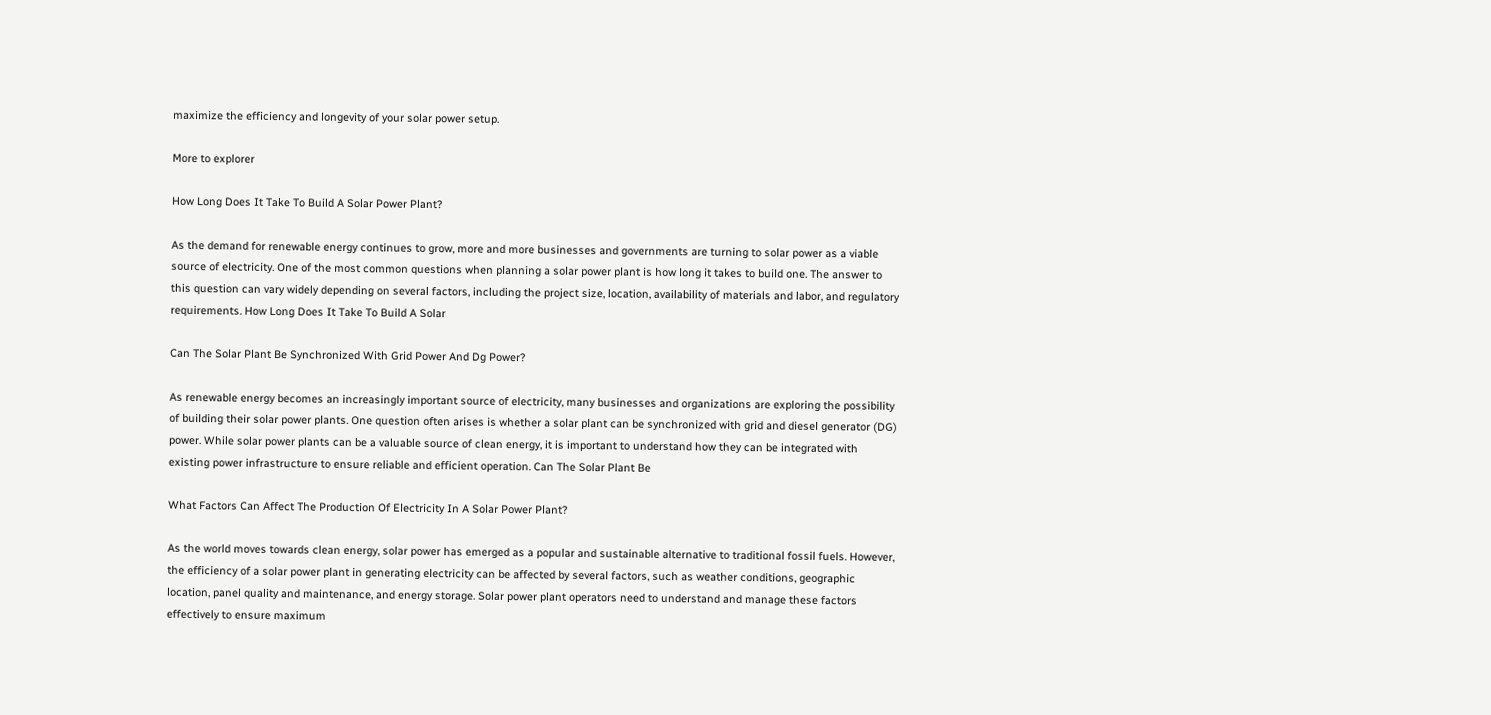maximize the efficiency and longevity of your solar power setup.

More to explorer

How Long Does It Take To Build A Solar Power Plant?

As the demand for renewable energy continues to grow, more and more businesses and governments are turning to solar power as a viable source of electricity. One of the most common questions when planning a solar power plant is how long it takes to build one. The answer to this question can vary widely depending on several factors, including the project size, location, availability of materials and labor, and regulatory requirements. How Long Does It Take To Build A Solar

Can The Solar Plant Be Synchronized With Grid Power And Dg Power?

As renewable energy becomes an increasingly important source of electricity, many businesses and organizations are exploring the possibility of building their solar power plants. One question often arises is whether a solar plant can be synchronized with grid and diesel generator (DG) power. While solar power plants can be a valuable source of clean energy, it is important to understand how they can be integrated with existing power infrastructure to ensure reliable and efficient operation. Can The Solar Plant Be

What Factors Can Affect The Production Of Electricity In A Solar Power Plant?

As the world moves towards clean energy, solar power has emerged as a popular and sustainable alternative to traditional fossil fuels. However, the efficiency of a solar power plant in generating electricity can be affected by several factors, such as weather conditions, geographic location, panel quality and maintenance, and energy storage. Solar power plant operators need to understand and manage these factors effectively to ensure maximum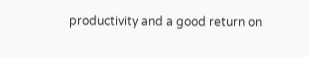productivity and a good return on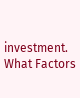investment. What Factors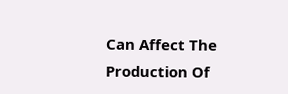Can Affect The Production Of